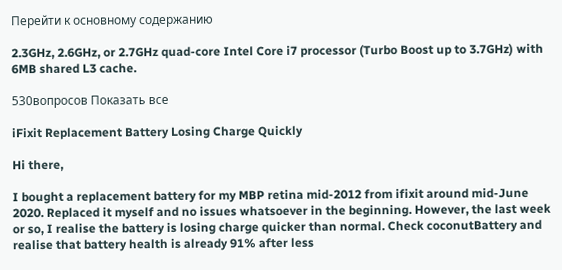Перейти к основному содержанию

2.3GHz, 2.6GHz, or 2.7GHz quad-core Intel Core i7 processor (Turbo Boost up to 3.7GHz) with 6MB shared L3 cache.

530вопросов Показать все

iFixit Replacement Battery Losing Charge Quickly

Hi there,

I bought a replacement battery for my MBP retina mid-2012 from ifixit around mid-June 2020. Replaced it myself and no issues whatsoever in the beginning. However, the last week or so, I realise the battery is losing charge quicker than normal. Check coconutBattery and realise that battery health is already 91% after less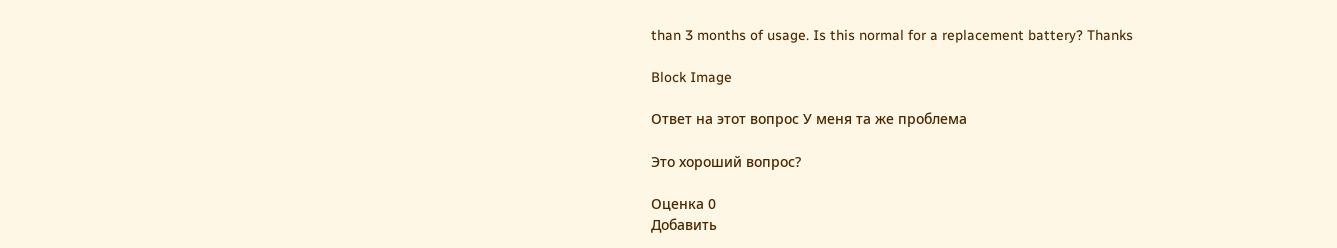than 3 months of usage. Is this normal for a replacement battery? Thanks

Block Image

Ответ на этот вопрос У меня та же проблема

Это хороший вопрос?

Оценка 0
Добавить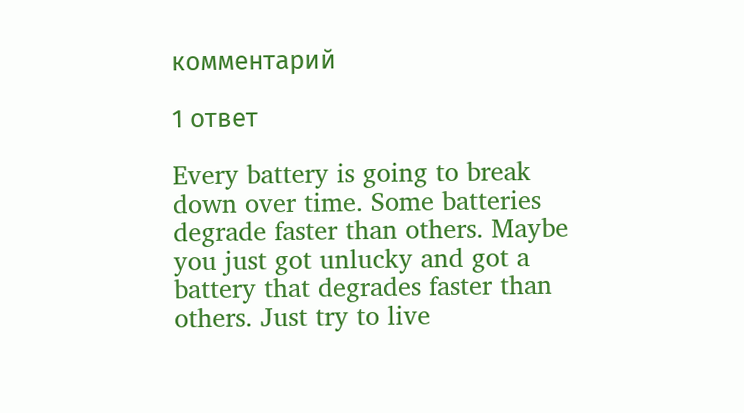комментарий

1 ответ

Every battery is going to break down over time. Some batteries degrade faster than others. Maybe you just got unlucky and got a battery that degrades faster than others. Just try to live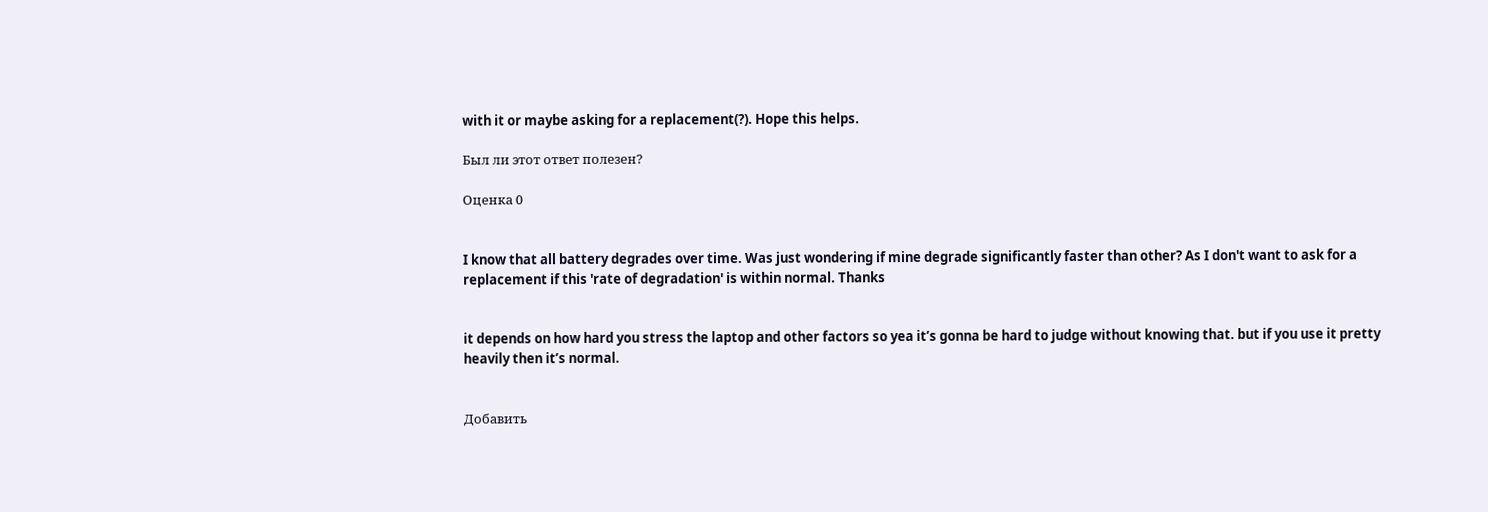with it or maybe asking for a replacement(?). Hope this helps.

Был ли этот ответ полезен?

Оценка 0


I know that all battery degrades over time. Was just wondering if mine degrade significantly faster than other? As I don't want to ask for a replacement if this 'rate of degradation' is within normal. Thanks


it depends on how hard you stress the laptop and other factors so yea it’s gonna be hard to judge without knowing that. but if you use it pretty heavily then it’s normal.


Добавить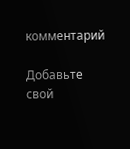комментарий

Добавьте свой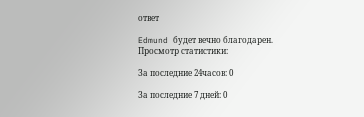ответ

Edmund будет вечно благодарен.
Просмотр статистики:

За последние 24часов: 0

За последние 7 дней: 0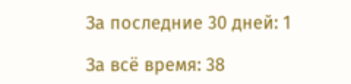За последние 30 дней: 1

За всё время: 38